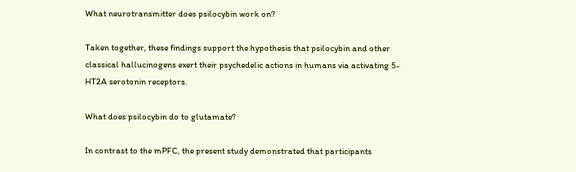What neurotransmitter does psilocybin work on?

Taken together, these findings support the hypothesis that psilocybin and other classical hallucinogens exert their psychedelic actions in humans via activating 5-HT2A serotonin receptors.

What does psilocybin do to glutamate?

In contrast to the mPFC, the present study demonstrated that participants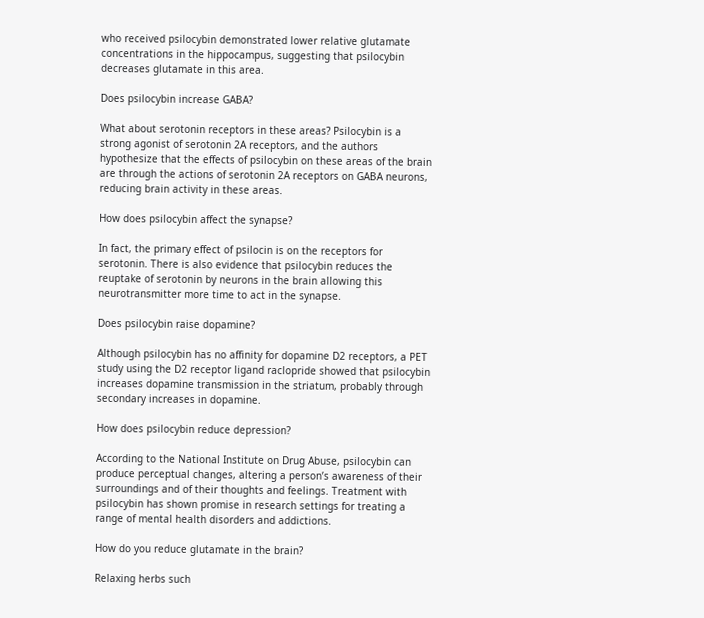who received psilocybin demonstrated lower relative glutamate concentrations in the hippocampus, suggesting that psilocybin decreases glutamate in this area.

Does psilocybin increase GABA?

What about serotonin receptors in these areas? Psilocybin is a strong agonist of serotonin 2A receptors, and the authors hypothesize that the effects of psilocybin on these areas of the brain are through the actions of serotonin 2A receptors on GABA neurons, reducing brain activity in these areas.

How does psilocybin affect the synapse?

In fact, the primary effect of psilocin is on the receptors for serotonin. There is also evidence that psilocybin reduces the reuptake of serotonin by neurons in the brain allowing this neurotransmitter more time to act in the synapse.

Does psilocybin raise dopamine?

Although psilocybin has no affinity for dopamine D2 receptors, a PET study using the D2 receptor ligand raclopride showed that psilocybin increases dopamine transmission in the striatum, probably through secondary increases in dopamine.

How does psilocybin reduce depression?

According to the National Institute on Drug Abuse, psilocybin can produce perceptual changes, altering a person’s awareness of their surroundings and of their thoughts and feelings. Treatment with psilocybin has shown promise in research settings for treating a range of mental health disorders and addictions.

How do you reduce glutamate in the brain?

Relaxing herbs such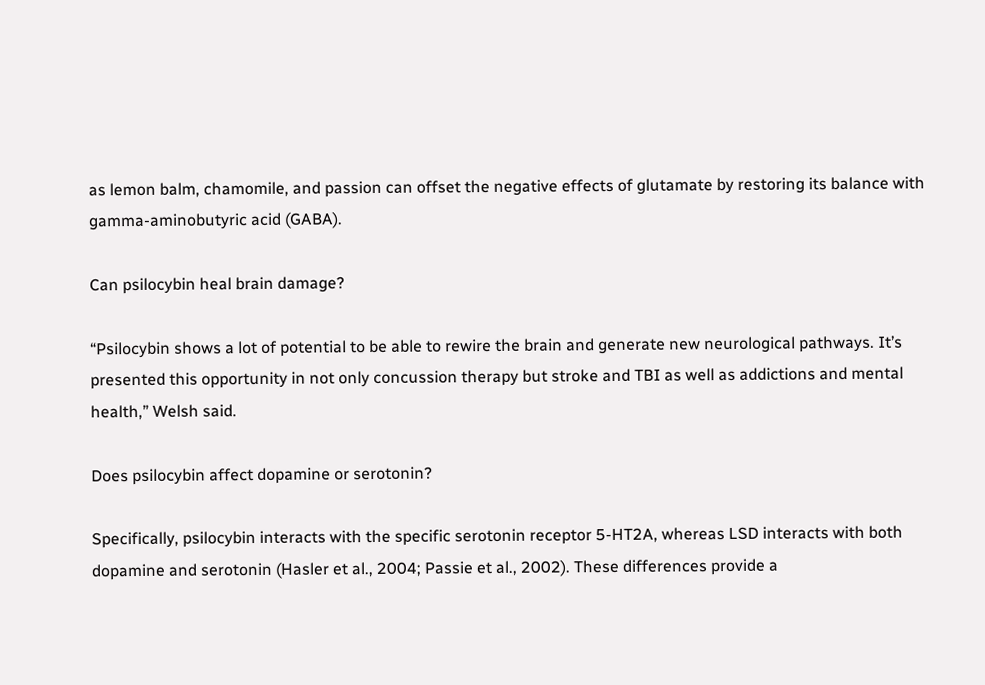as lemon balm, chamomile, and passion can offset the negative effects of glutamate by restoring its balance with gamma-aminobutyric acid (GABA).

Can psilocybin heal brain damage?

“Psilocybin shows a lot of potential to be able to rewire the brain and generate new neurological pathways. It’s presented this opportunity in not only concussion therapy but stroke and TBI as well as addictions and mental health,” Welsh said.

Does psilocybin affect dopamine or serotonin?

Specifically, psilocybin interacts with the specific serotonin receptor 5-HT2A, whereas LSD interacts with both dopamine and serotonin (Hasler et al., 2004; Passie et al., 2002). These differences provide a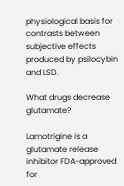physiological basis for contrasts between subjective effects produced by psilocybin and LSD.

What drugs decrease glutamate?

Lamotrigine is a glutamate release inhibitor FDA-approved for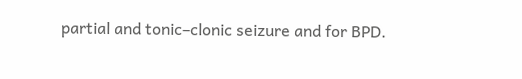partial and tonic–clonic seizure and for BPD.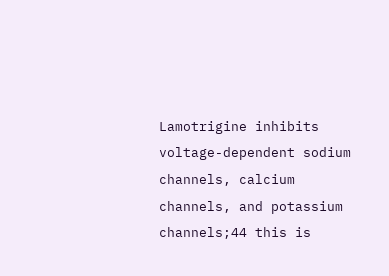Lamotrigine inhibits voltage-dependent sodium channels, calcium channels, and potassium channels;44 this is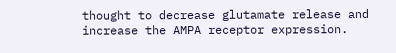thought to decrease glutamate release and increase the AMPA receptor expression.